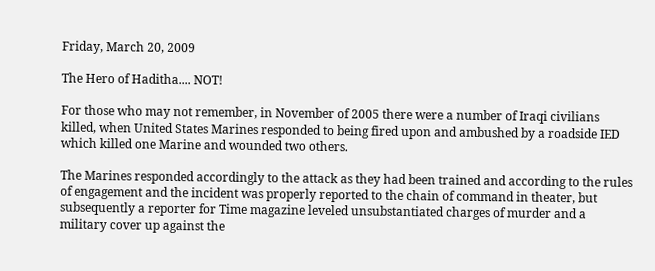Friday, March 20, 2009

The Hero of Haditha.... NOT!

For those who may not remember, in November of 2005 there were a number of Iraqi civilians killed, when United States Marines responded to being fired upon and ambushed by a roadside IED which killed one Marine and wounded two others.

The Marines responded accordingly to the attack as they had been trained and according to the rules of engagement and the incident was properly reported to the chain of command in theater, but subsequently a reporter for Time magazine leveled unsubstantiated charges of murder and a military cover up against the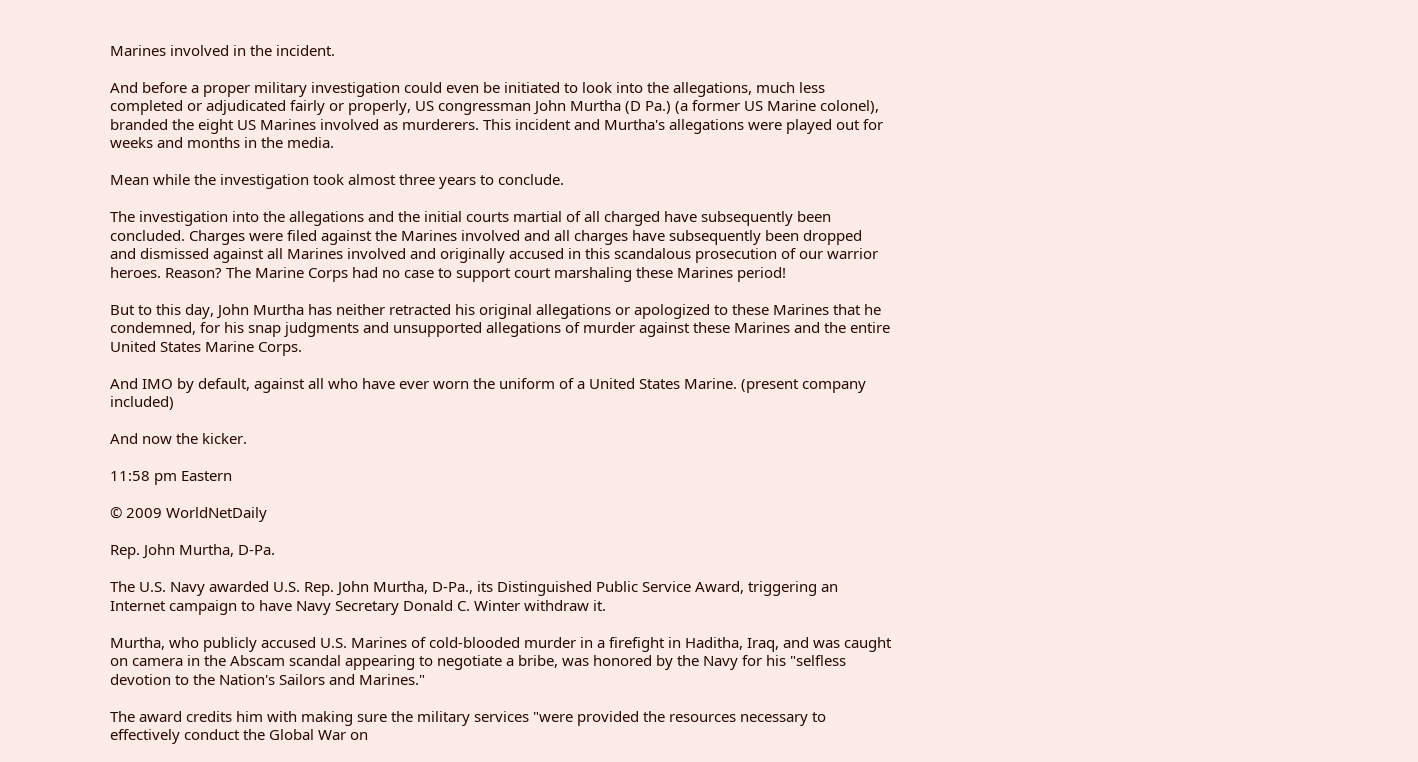Marines involved in the incident.

And before a proper military investigation could even be initiated to look into the allegations, much less completed or adjudicated fairly or properly, US congressman John Murtha (D Pa.) (a former US Marine colonel), branded the eight US Marines involved as murderers. This incident and Murtha's allegations were played out for weeks and months in the media.

Mean while the investigation took almost three years to conclude.

The investigation into the allegations and the initial courts martial of all charged have subsequently been concluded. Charges were filed against the Marines involved and all charges have subsequently been dropped and dismissed against all Marines involved and originally accused in this scandalous prosecution of our warrior heroes. Reason? The Marine Corps had no case to support court marshaling these Marines period!

But to this day, John Murtha has neither retracted his original allegations or apologized to these Marines that he condemned, for his snap judgments and unsupported allegations of murder against these Marines and the entire United States Marine Corps.

And IMO by default, against all who have ever worn the uniform of a United States Marine. (present company included)

And now the kicker.

11:58 pm Eastern

© 2009 WorldNetDaily

Rep. John Murtha, D-Pa.

The U.S. Navy awarded U.S. Rep. John Murtha, D-Pa., its Distinguished Public Service Award, triggering an Internet campaign to have Navy Secretary Donald C. Winter withdraw it.

Murtha, who publicly accused U.S. Marines of cold-blooded murder in a firefight in Haditha, Iraq, and was caught on camera in the Abscam scandal appearing to negotiate a bribe, was honored by the Navy for his "selfless devotion to the Nation's Sailors and Marines."

The award credits him with making sure the military services "were provided the resources necessary to effectively conduct the Global War on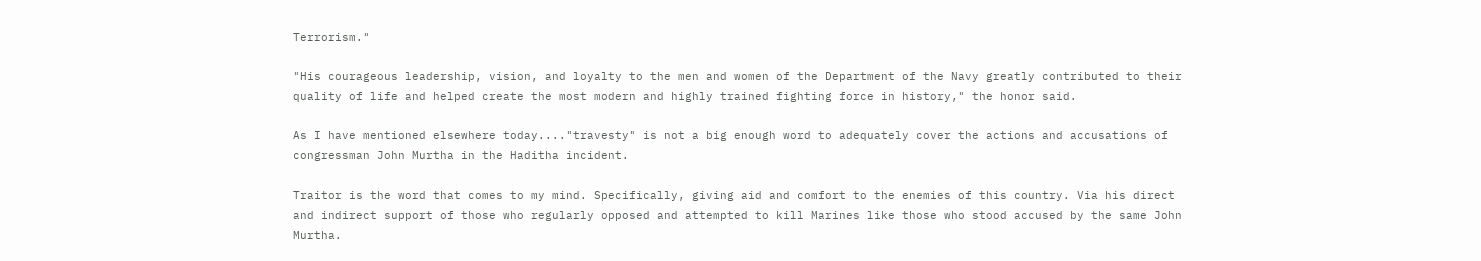Terrorism."

"His courageous leadership, vision, and loyalty to the men and women of the Department of the Navy greatly contributed to their quality of life and helped create the most modern and highly trained fighting force in history," the honor said.

As I have mentioned elsewhere today...."travesty" is not a big enough word to adequately cover the actions and accusations of congressman John Murtha in the Haditha incident.

Traitor is the word that comes to my mind. Specifically, giving aid and comfort to the enemies of this country. Via his direct and indirect support of those who regularly opposed and attempted to kill Marines like those who stood accused by the same John Murtha.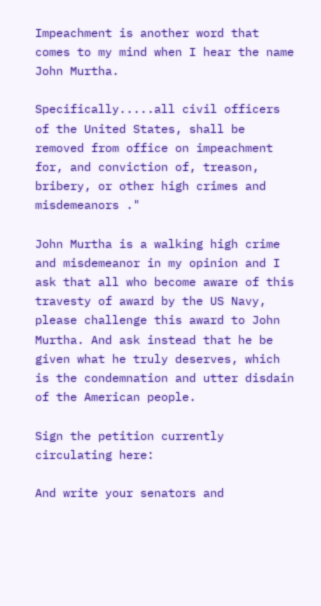Impeachment is another word that comes to my mind when I hear the name John Murtha.

Specifically.....all civil officers of the United States, shall be removed from office on impeachment for, and conviction of, treason, bribery, or other high crimes and misdemeanors ."

John Murtha is a walking high crime and misdemeanor in my opinion and I ask that all who become aware of this travesty of award by the US Navy, please challenge this award to John Murtha. And ask instead that he be given what he truly deserves, which is the condemnation and utter disdain of the American people.

Sign the petition currently circulating here:

And write your senators and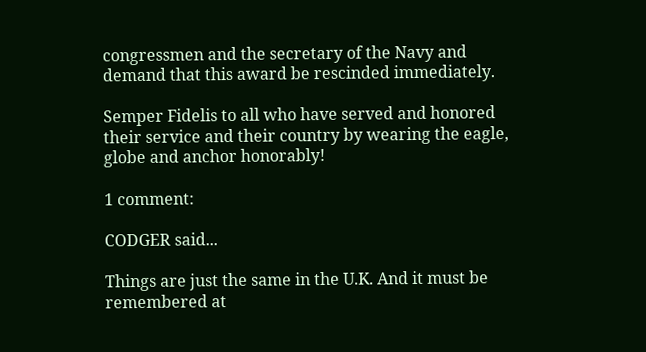congressmen and the secretary of the Navy and demand that this award be rescinded immediately.

Semper Fidelis to all who have served and honored their service and their country by wearing the eagle, globe and anchor honorably!

1 comment:

CODGER said...

Things are just the same in the U.K. And it must be remembered at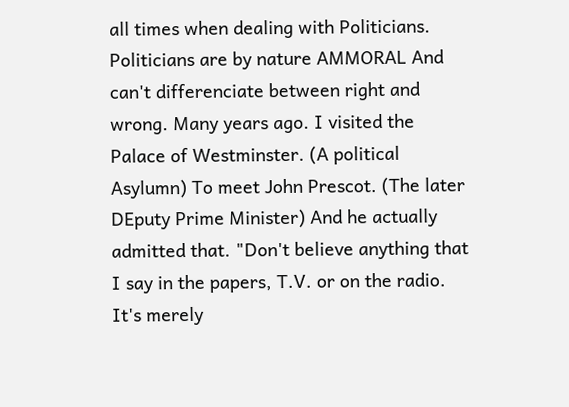all times when dealing with Politicians. Politicians are by nature AMMORAL And can't differenciate between right and wrong. Many years ago. I visited the Palace of Westminster. (A political Asylumn) To meet John Prescot. (The later DEputy Prime Minister) And he actually admitted that. "Don't believe anything that I say in the papers, T.V. or on the radio. It's merely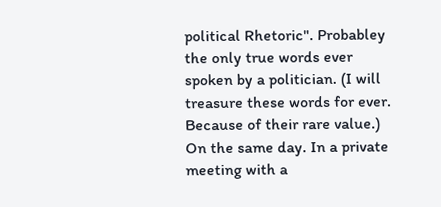political Rhetoric". Probabley the only true words ever spoken by a politician. (I will treasure these words for ever. Because of their rare value.) On the same day. In a private meeting with a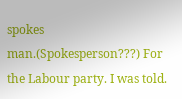spokes man.(Spokesperson???) For the Labour party. I was told.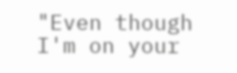"Even though I'm on your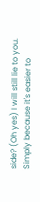side? (Oh yes) I will still lie to you. Simply because it's easier to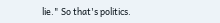lie." So that's politics.